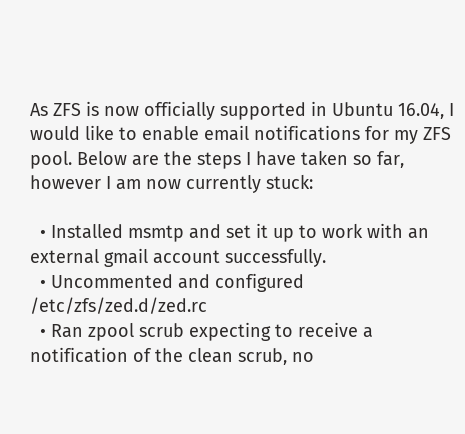As ZFS is now officially supported in Ubuntu 16.04, I would like to enable email notifications for my ZFS pool. Below are the steps I have taken so far, however I am now currently stuck:

  • Installed msmtp and set it up to work with an external gmail account successfully.
  • Uncommented and configured /etc/zfs/zed.d/zed.rc
  • Ran zpool scrub expecting to receive a notification of the clean scrub, no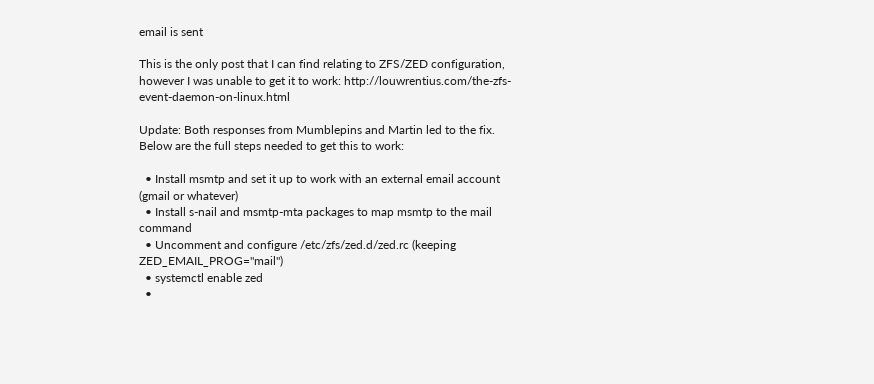email is sent

This is the only post that I can find relating to ZFS/ZED configuration, however I was unable to get it to work: http://louwrentius.com/the-zfs-event-daemon-on-linux.html

Update: Both responses from Mumblepins and Martin led to the fix. Below are the full steps needed to get this to work:

  • Install msmtp and set it up to work with an external email account (gmail or whatever)
  • Install s-nail and msmtp-mta packages to map msmtp to the mail command
  • Uncomment and configure /etc/zfs/zed.d/zed.rc (keeping ZED_EMAIL_PROG="mail")
  • systemctl enable zed
  •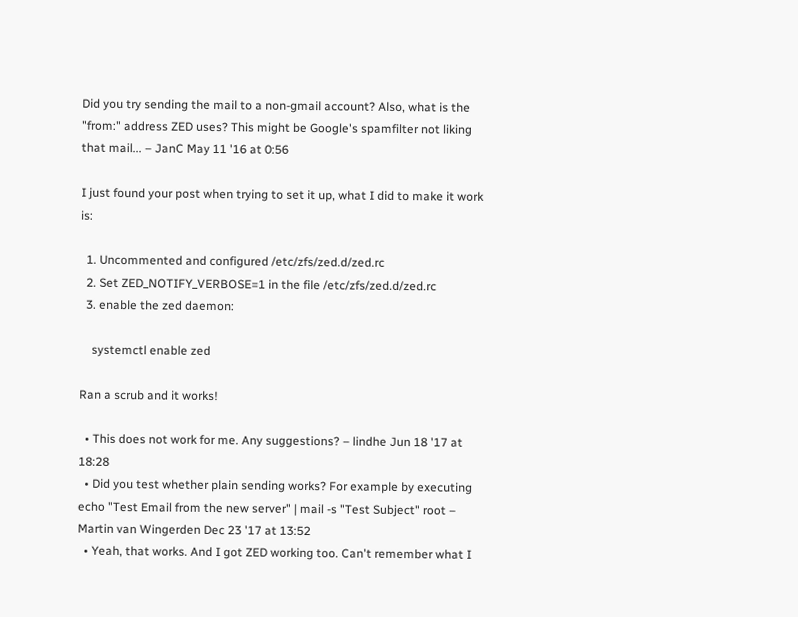Did you try sending the mail to a non-gmail account? Also, what is the "from:" address ZED uses? This might be Google's spamfilter not liking that mail... – JanC May 11 '16 at 0:56

I just found your post when trying to set it up, what I did to make it work is:

  1. Uncommented and configured /etc/zfs/zed.d/zed.rc
  2. Set ZED_NOTIFY_VERBOSE=1 in the file /etc/zfs/zed.d/zed.rc
  3. enable the zed daemon:

    systemctl enable zed

Ran a scrub and it works!

  • This does not work for me. Any suggestions? – lindhe Jun 18 '17 at 18:28
  • Did you test whether plain sending works? For example by executing echo "Test Email from the new server" | mail -s "Test Subject" root – Martin van Wingerden Dec 23 '17 at 13:52
  • Yeah, that works. And I got ZED working too. Can't remember what I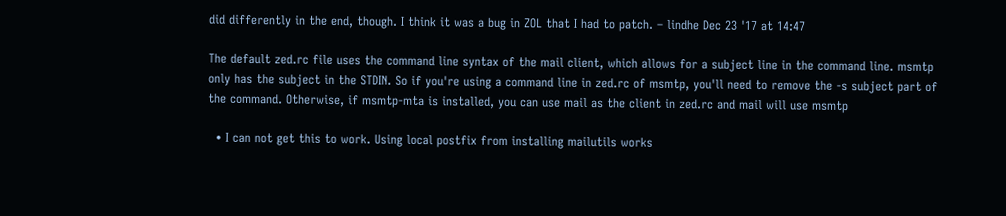did differently in the end, though. I think it was a bug in ZOL that I had to patch. – lindhe Dec 23 '17 at 14:47

The default zed.rc file uses the command line syntax of the mail client, which allows for a subject line in the command line. msmtp only has the subject in the STDIN. So if you're using a command line in zed.rc of msmtp, you'll need to remove the -s subject part of the command. Otherwise, if msmtp-mta is installed, you can use mail as the client in zed.rc and mail will use msmtp

  • I can not get this to work. Using local postfix from installing mailutils works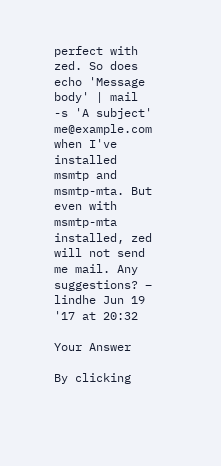perfect with zed. So does echo 'Message body' | mail -s 'A subject' me@example.com when I've installed msmtp and msmtp-mta. But even with msmtp-mta installed, zed will not send me mail. Any suggestions? – lindhe Jun 19 '17 at 20:32

Your Answer

By clicking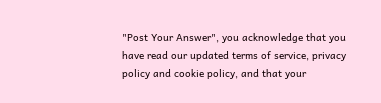"Post Your Answer", you acknowledge that you have read our updated terms of service, privacy policy and cookie policy, and that your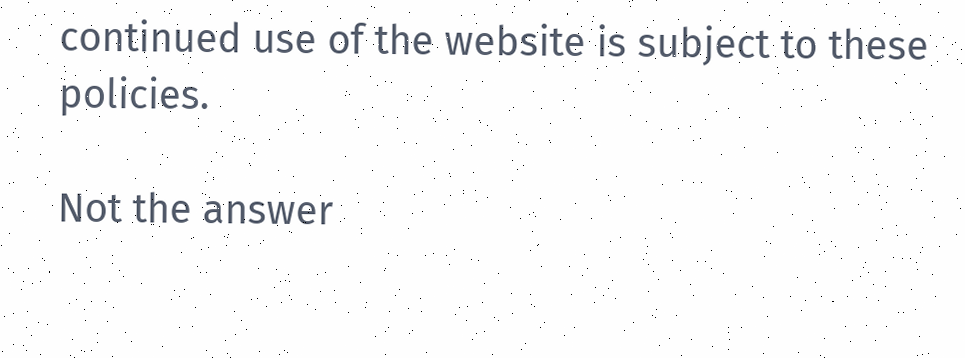continued use of the website is subject to these policies.

Not the answer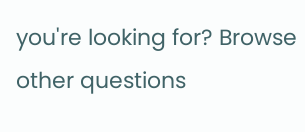you're looking for? Browse other questions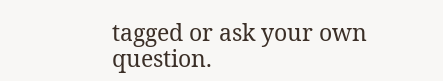tagged or ask your own question.